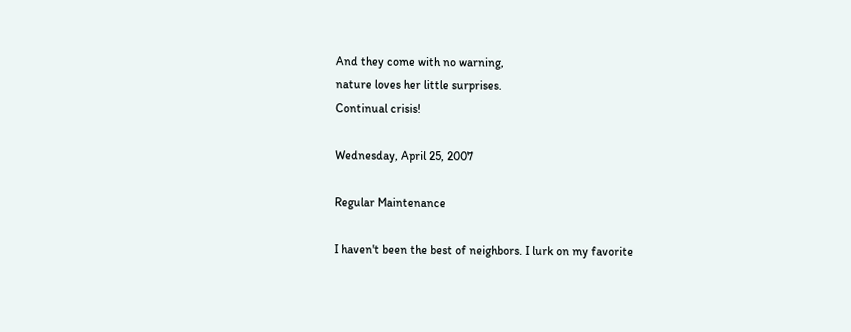And they come with no warning,
nature loves her little surprises.
Continual crisis!

Wednesday, April 25, 2007

Regular Maintenance

I haven't been the best of neighbors. I lurk on my favorite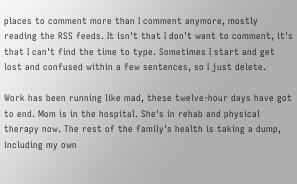places to comment more than I comment anymore, mostly reading the RSS feeds. It isn't that I don't want to comment, it's that I can't find the time to type. Sometimes I start and get lost and confused within a few sentences, so I just delete.

Work has been running like mad, these twelve-hour days have got to end. Mom is in the hospital. She's in rehab and physical therapy now. The rest of the family's health is taking a dump, including my own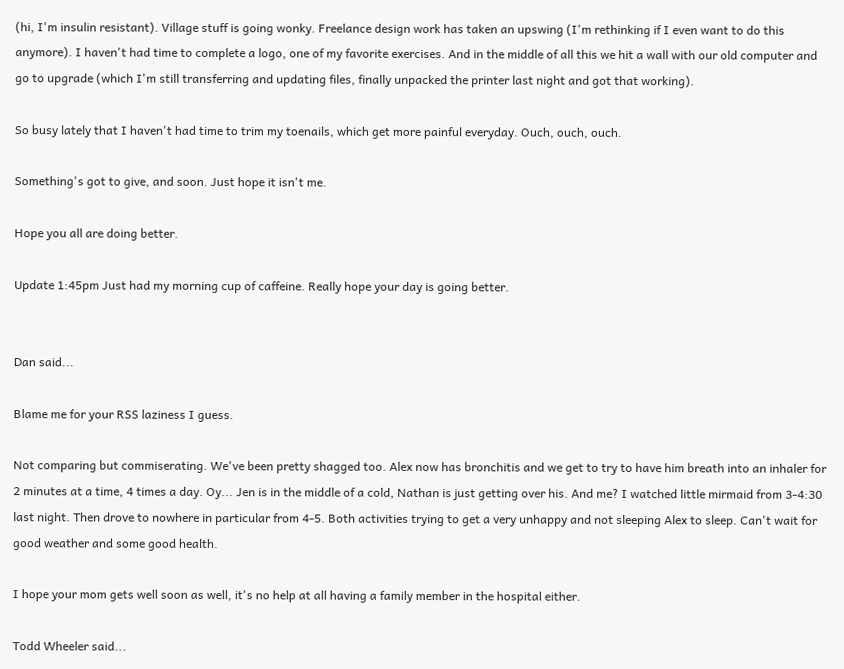(hi, I'm insulin resistant). Village stuff is going wonky. Freelance design work has taken an upswing (I'm rethinking if I even want to do this anymore). I haven't had time to complete a logo, one of my favorite exercises. And in the middle of all this we hit a wall with our old computer and go to upgrade (which I'm still transferring and updating files, finally unpacked the printer last night and got that working).

So busy lately that I haven't had time to trim my toenails, which get more painful everyday. Ouch, ouch, ouch.

Something's got to give, and soon. Just hope it isn't me.

Hope you all are doing better.

Update 1:45pm Just had my morning cup of caffeine. Really hope your day is going better.


Dan said...

Blame me for your RSS laziness I guess.

Not comparing but commiserating. We've been pretty shagged too. Alex now has bronchitis and we get to try to have him breath into an inhaler for 2 minutes at a time, 4 times a day. Oy... Jen is in the middle of a cold, Nathan is just getting over his. And me? I watched little mirmaid from 3-4:30 last night. Then drove to nowhere in particular from 4-5. Both activities trying to get a very unhappy and not sleeping Alex to sleep. Can't wait for good weather and some good health.

I hope your mom gets well soon as well, it's no help at all having a family member in the hospital either.

Todd Wheeler said...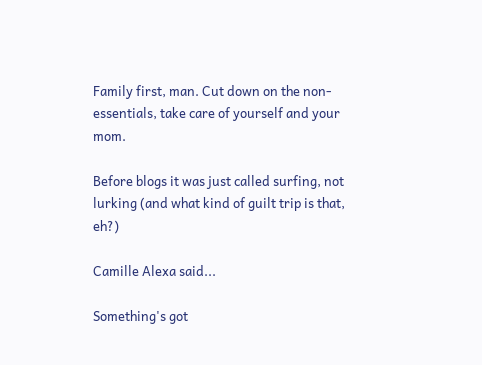Family first, man. Cut down on the non-essentials, take care of yourself and your mom.

Before blogs it was just called surfing, not lurking (and what kind of guilt trip is that, eh?)

Camille Alexa said...

Something's got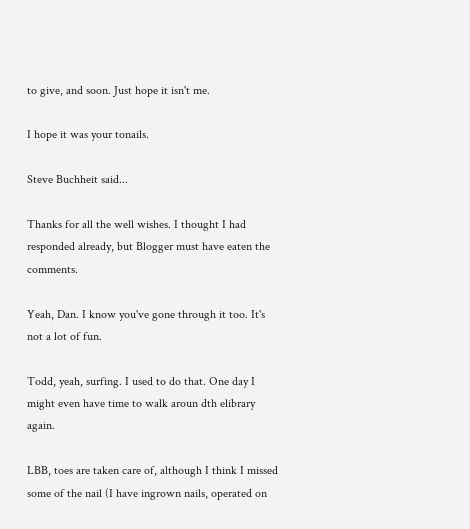to give, and soon. Just hope it isn't me.

I hope it was your tonails.

Steve Buchheit said...

Thanks for all the well wishes. I thought I had responded already, but Blogger must have eaten the comments.

Yeah, Dan. I know you've gone through it too. It's not a lot of fun.

Todd, yeah, surfing. I used to do that. One day I might even have time to walk aroun dth elibrary again.

LBB, toes are taken care of, although I think I missed some of the nail (I have ingrown nails, operated on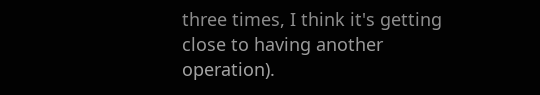three times, I think it's getting close to having another operation).